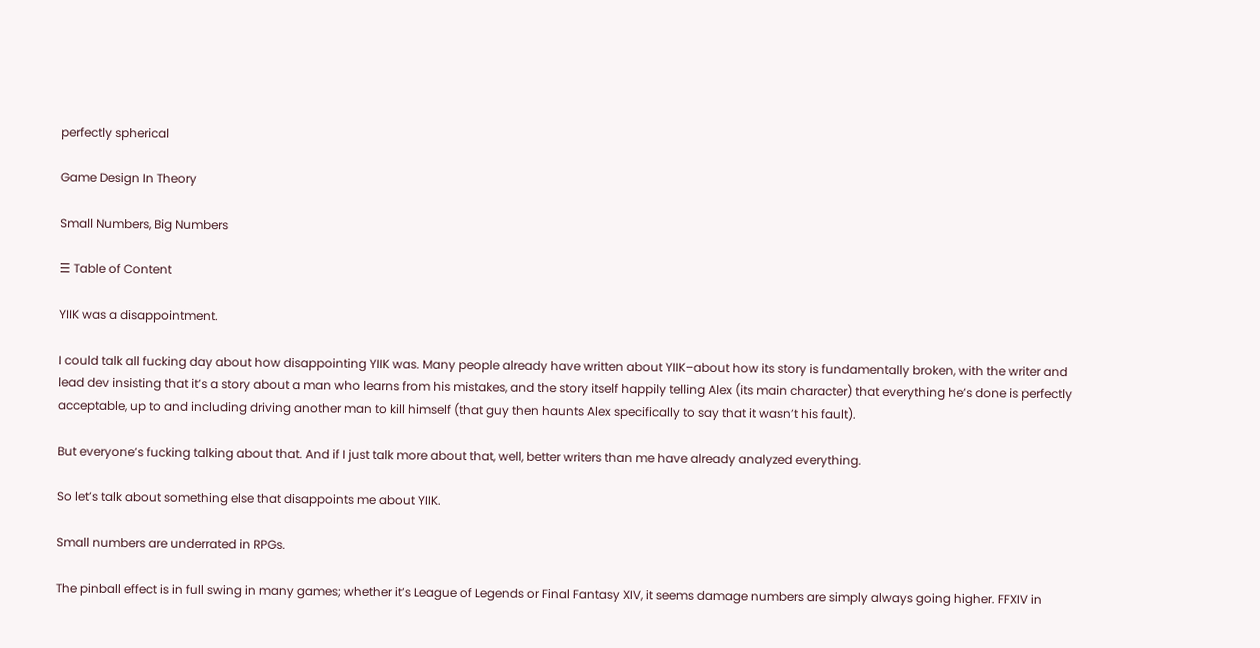perfectly spherical

Game Design In Theory

Small Numbers, Big Numbers

☰ Table of Content

YIIK was a disappointment.

I could talk all fucking day about how disappointing YIIK was. Many people already have written about YIIK–about how its story is fundamentally broken, with the writer and lead dev insisting that it’s a story about a man who learns from his mistakes, and the story itself happily telling Alex (its main character) that everything he’s done is perfectly acceptable, up to and including driving another man to kill himself (that guy then haunts Alex specifically to say that it wasn’t his fault).

But everyone’s fucking talking about that. And if I just talk more about that, well, better writers than me have already analyzed everything.

So let’s talk about something else that disappoints me about YIIK.

Small numbers are underrated in RPGs.

The pinball effect is in full swing in many games; whether it’s League of Legends or Final Fantasy XIV, it seems damage numbers are simply always going higher. FFXIV in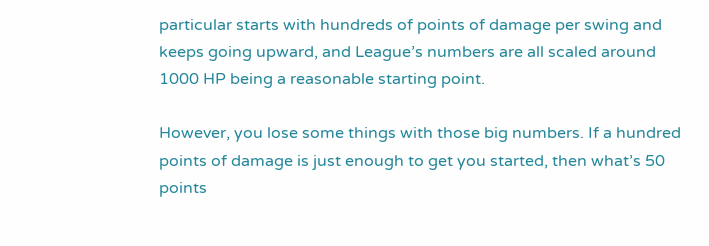particular starts with hundreds of points of damage per swing and keeps going upward, and League’s numbers are all scaled around 1000 HP being a reasonable starting point.

However, you lose some things with those big numbers. If a hundred points of damage is just enough to get you started, then what’s 50 points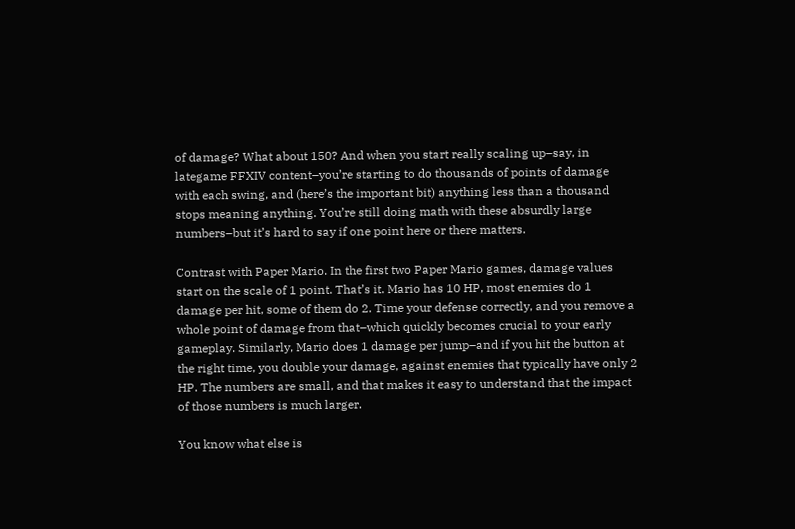of damage? What about 150? And when you start really scaling up–say, in lategame FFXIV content–you’re starting to do thousands of points of damage with each swing, and (here’s the important bit) anything less than a thousand stops meaning anything. You’re still doing math with these absurdly large numbers–but it’s hard to say if one point here or there matters.

Contrast with Paper Mario. In the first two Paper Mario games, damage values start on the scale of 1 point. That’s it. Mario has 10 HP, most enemies do 1 damage per hit, some of them do 2. Time your defense correctly, and you remove a whole point of damage from that–which quickly becomes crucial to your early gameplay. Similarly, Mario does 1 damage per jump–and if you hit the button at the right time, you double your damage, against enemies that typically have only 2 HP. The numbers are small, and that makes it easy to understand that the impact of those numbers is much larger.

You know what else is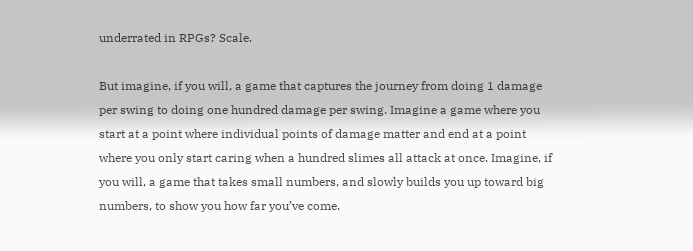underrated in RPGs? Scale.

But imagine, if you will, a game that captures the journey from doing 1 damage per swing to doing one hundred damage per swing. Imagine a game where you start at a point where individual points of damage matter and end at a point where you only start caring when a hundred slimes all attack at once. Imagine, if you will, a game that takes small numbers, and slowly builds you up toward big numbers, to show you how far you’ve come.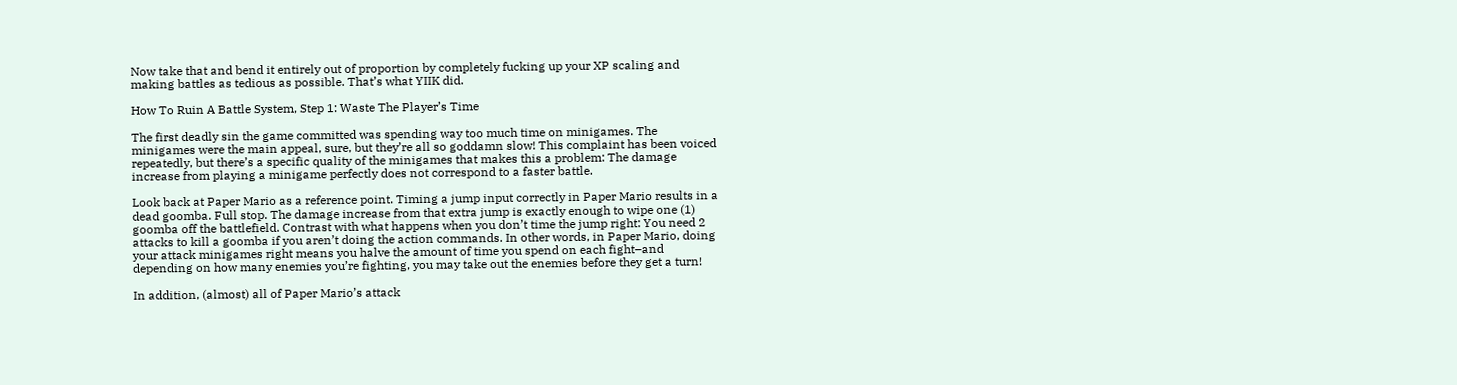Now take that and bend it entirely out of proportion by completely fucking up your XP scaling and making battles as tedious as possible. That’s what YIIK did.

How To Ruin A Battle System, Step 1: Waste The Player’s Time

The first deadly sin the game committed was spending way too much time on minigames. The minigames were the main appeal, sure, but they’re all so goddamn slow! This complaint has been voiced repeatedly, but there’s a specific quality of the minigames that makes this a problem: The damage increase from playing a minigame perfectly does not correspond to a faster battle.

Look back at Paper Mario as a reference point. Timing a jump input correctly in Paper Mario results in a dead goomba. Full stop. The damage increase from that extra jump is exactly enough to wipe one (1) goomba off the battlefield. Contrast with what happens when you don’t time the jump right: You need 2 attacks to kill a goomba if you aren’t doing the action commands. In other words, in Paper Mario, doing your attack minigames right means you halve the amount of time you spend on each fight–and depending on how many enemies you’re fighting, you may take out the enemies before they get a turn!

In addition, (almost) all of Paper Mario’s attack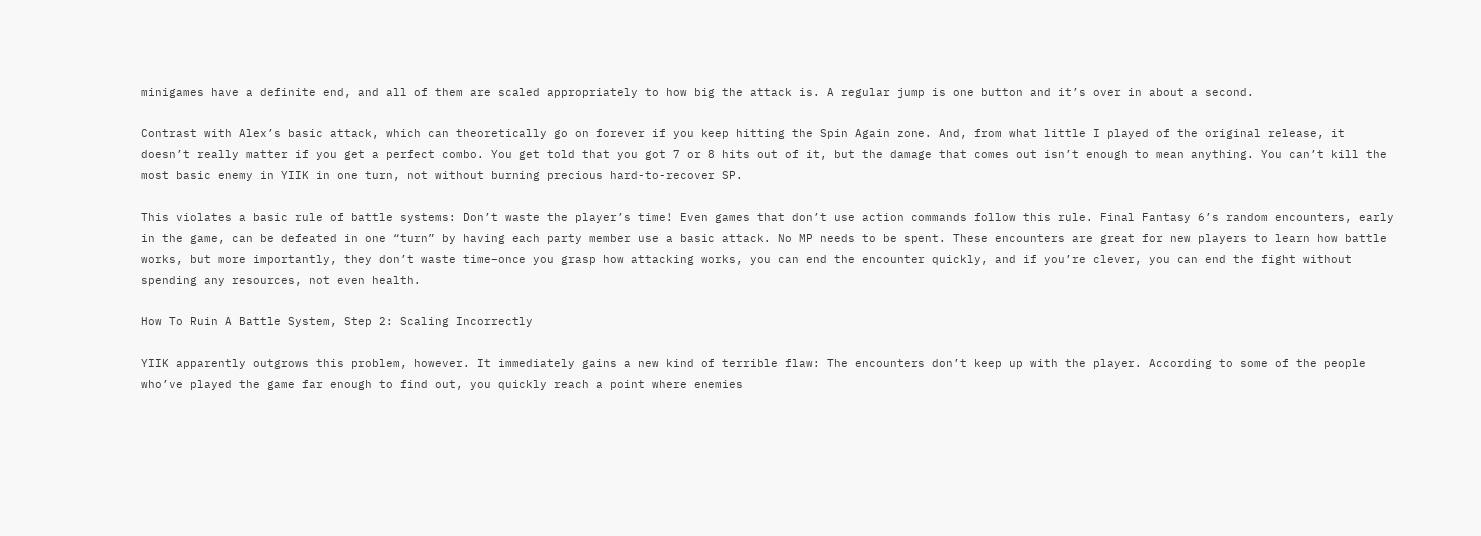minigames have a definite end, and all of them are scaled appropriately to how big the attack is. A regular jump is one button and it’s over in about a second.

Contrast with Alex’s basic attack, which can theoretically go on forever if you keep hitting the Spin Again zone. And, from what little I played of the original release, it doesn’t really matter if you get a perfect combo. You get told that you got 7 or 8 hits out of it, but the damage that comes out isn’t enough to mean anything. You can’t kill the most basic enemy in YIIK in one turn, not without burning precious hard-to-recover SP.

This violates a basic rule of battle systems: Don’t waste the player’s time! Even games that don’t use action commands follow this rule. Final Fantasy 6’s random encounters, early in the game, can be defeated in one “turn” by having each party member use a basic attack. No MP needs to be spent. These encounters are great for new players to learn how battle works, but more importantly, they don’t waste time–once you grasp how attacking works, you can end the encounter quickly, and if you’re clever, you can end the fight without spending any resources, not even health.

How To Ruin A Battle System, Step 2: Scaling Incorrectly

YIIK apparently outgrows this problem, however. It immediately gains a new kind of terrible flaw: The encounters don’t keep up with the player. According to some of the people who’ve played the game far enough to find out, you quickly reach a point where enemies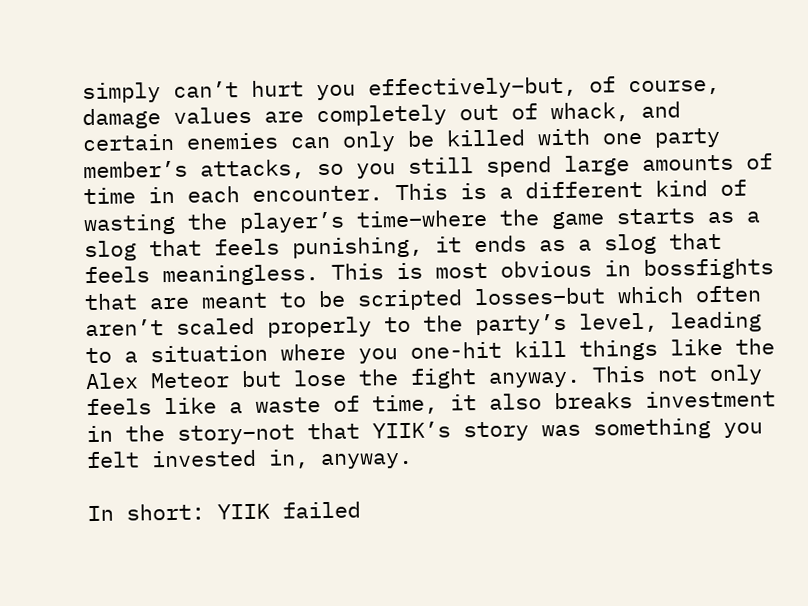simply can’t hurt you effectively–but, of course, damage values are completely out of whack, and certain enemies can only be killed with one party member’s attacks, so you still spend large amounts of time in each encounter. This is a different kind of wasting the player’s time–where the game starts as a slog that feels punishing, it ends as a slog that feels meaningless. This is most obvious in bossfights that are meant to be scripted losses–but which often aren’t scaled properly to the party’s level, leading to a situation where you one-hit kill things like the Alex Meteor but lose the fight anyway. This not only feels like a waste of time, it also breaks investment in the story–not that YIIK’s story was something you felt invested in, anyway.

In short: YIIK failed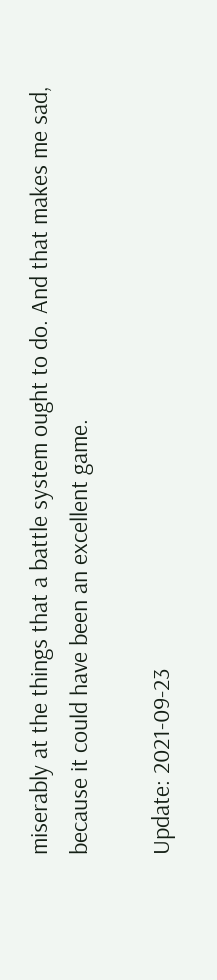miserably at the things that a battle system ought to do. And that makes me sad, because it could have been an excellent game.

Update: 2021-09-23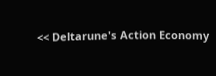<< Deltarune's Action Economy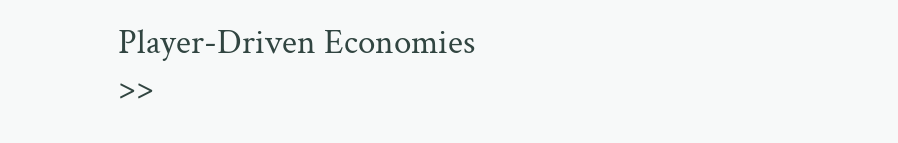Player-Driven Economies >>